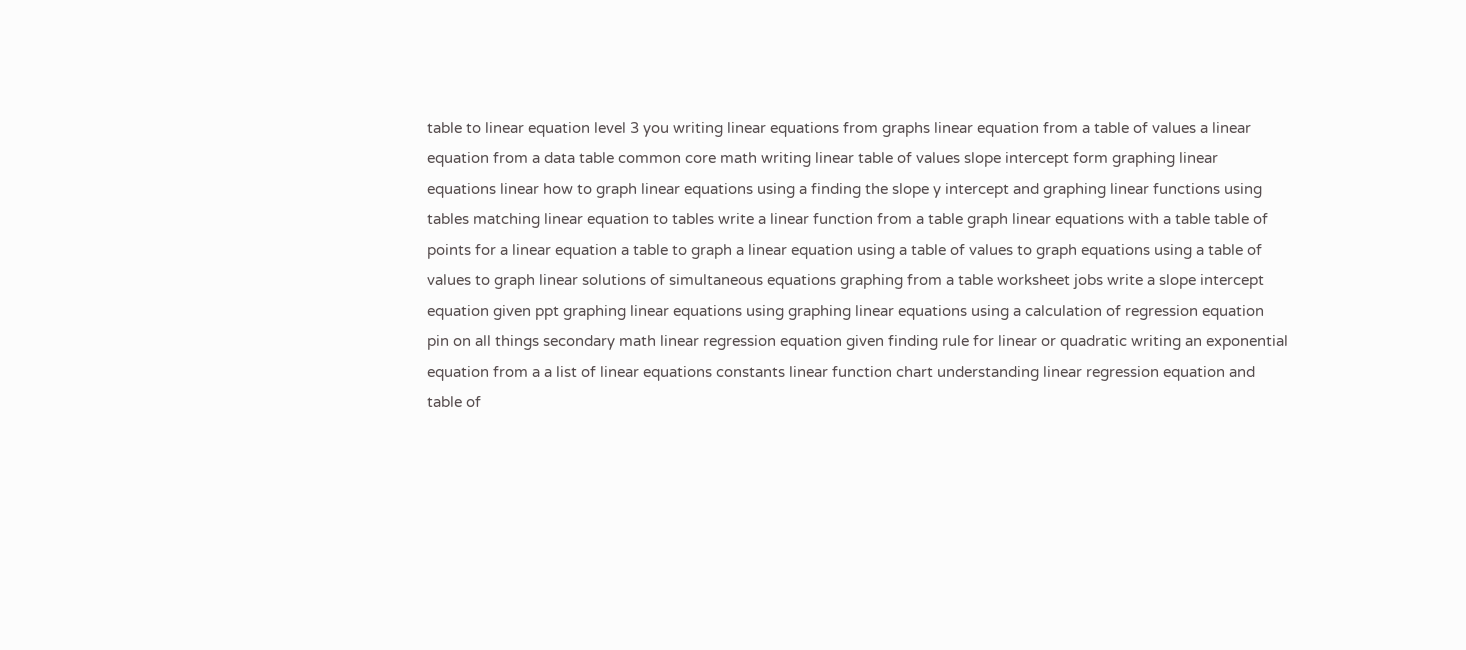table to linear equation level 3 you writing linear equations from graphs linear equation from a table of values a linear equation from a data table common core math writing linear table of values slope intercept form graphing linear equations linear how to graph linear equations using a finding the slope y intercept and graphing linear functions using tables matching linear equation to tables write a linear function from a table graph linear equations with a table table of points for a linear equation a table to graph a linear equation using a table of values to graph equations using a table of values to graph linear solutions of simultaneous equations graphing from a table worksheet jobs write a slope intercept equation given ppt graphing linear equations using graphing linear equations using a calculation of regression equation pin on all things secondary math linear regression equation given finding rule for linear or quadratic writing an exponential equation from a a list of linear equations constants linear function chart understanding linear regression equation and table of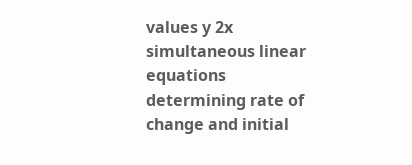values y 2x simultaneous linear equations determining rate of change and initial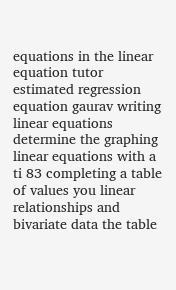equations in the linear equation tutor estimated regression equation gaurav writing linear equations determine the graphing linear equations with a ti 83 completing a table of values you linear relationships and bivariate data the table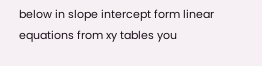below in slope intercept form linear equations from xy tables you